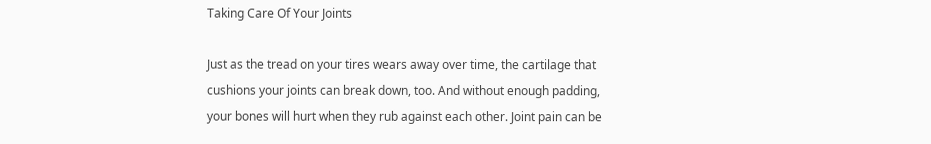Taking Care Of Your Joints

Just as the tread on your tires wears away over time, the cartilage that cushions your joints can break down, too. And without enough padding, your bones will hurt when they rub against each other. Joint pain can be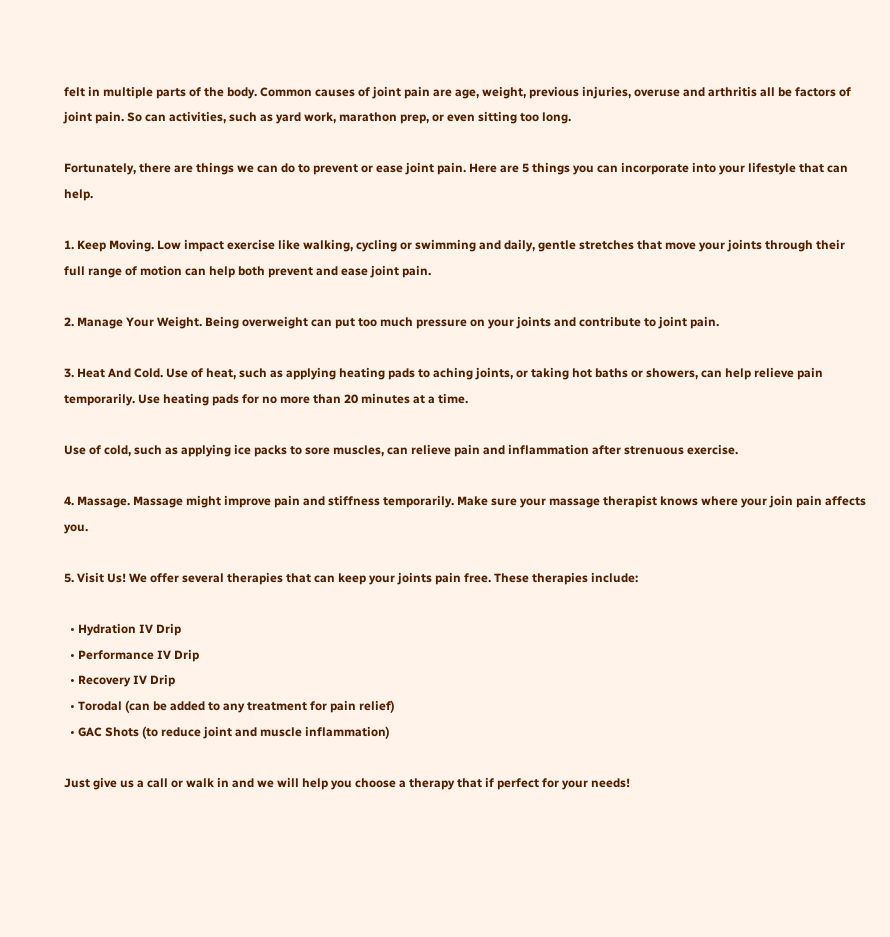felt in multiple parts of the body. Common causes of joint pain are age, weight, previous injuries, overuse and arthritis all be factors of joint pain. So can activities, such as yard work, marathon prep, or even sitting too long.

Fortunately, there are things we can do to prevent or ease joint pain. Here are 5 things you can incorporate into your lifestyle that can help.

1. Keep Moving. Low impact exercise like walking, cycling or swimming and daily, gentle stretches that move your joints through their full range of motion can help both prevent and ease joint pain.

2. Manage Your Weight. Being overweight can put too much pressure on your joints and contribute to joint pain.

3. Heat And Cold. Use of heat, such as applying heating pads to aching joints, or taking hot baths or showers, can help relieve pain temporarily. Use heating pads for no more than 20 minutes at a time.

Use of cold, such as applying ice packs to sore muscles, can relieve pain and inflammation after strenuous exercise.

4. Massage. Massage might improve pain and stiffness temporarily. Make sure your massage therapist knows where your join pain affects you.

5. Visit Us! We offer several therapies that can keep your joints pain free. These therapies include:

  • Hydration IV Drip
  • Performance IV Drip
  • Recovery IV Drip
  • Torodal (can be added to any treatment for pain relief)
  • GAC Shots (to reduce joint and muscle inflammation)

Just give us a call or walk in and we will help you choose a therapy that if perfect for your needs!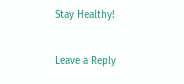Stay Healthy!

Leave a Reply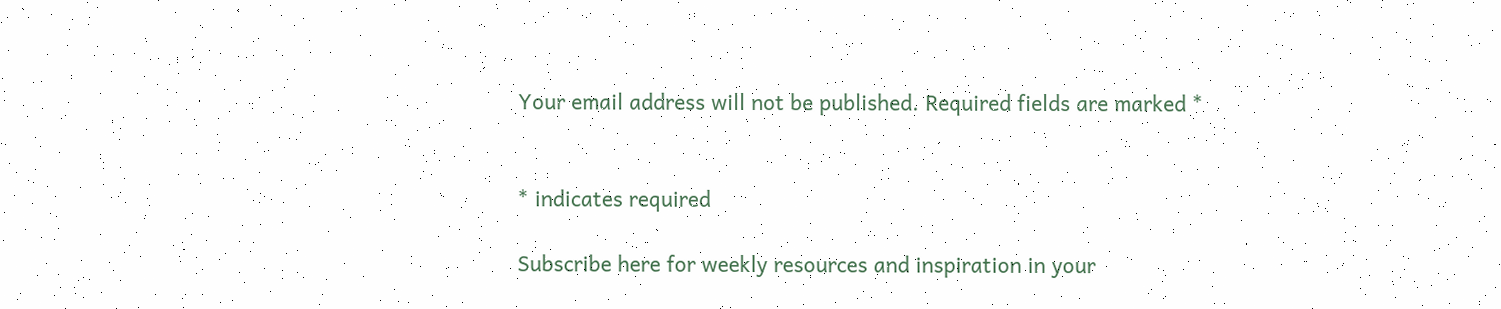Your email address will not be published. Required fields are marked *


* indicates required

Subscribe here for weekly resources and inspiration in your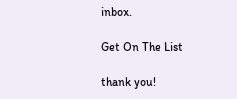inbox.

Get On The List

thank you!